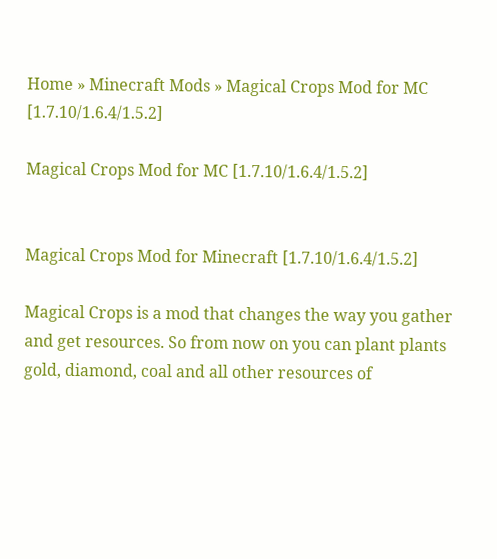Home » Minecraft Mods » Magical Crops Mod for MC [1.7.10/1.6.4/1.5.2]

Magical Crops Mod for MC [1.7.10/1.6.4/1.5.2]


Magical Crops Mod for Minecraft [1.7.10/1.6.4/1.5.2]

Magical Crops is a mod that changes the way you gather and get resources. So from now on you can plant plants gold, diamond, coal and all other resources of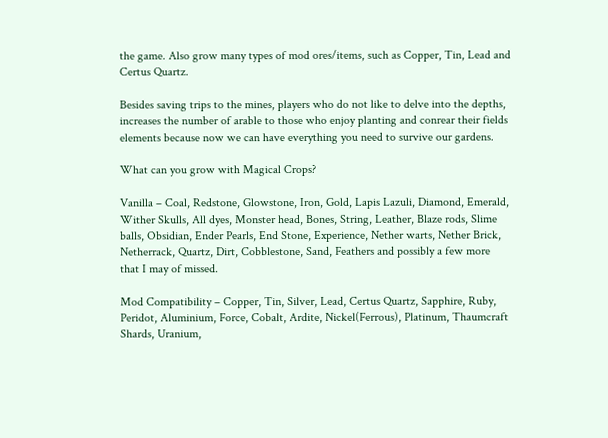the game. Also grow many types of mod ores/items, such as Copper, Tin, Lead and Certus Quartz.

Besides saving trips to the mines, players who do not like to delve into the depths, increases the number of arable to those who enjoy planting and conrear their fields elements because now we can have everything you need to survive our gardens.

What can you grow with Magical Crops?

Vanilla – Coal, Redstone, Glowstone, Iron, Gold, Lapis Lazuli, Diamond, Emerald, Wither Skulls, All dyes, Monster head, Bones, String, Leather, Blaze rods, Slime balls, Obsidian, Ender Pearls, End Stone, Experience, Nether warts, Nether Brick, Netherrack, Quartz, Dirt, Cobblestone, Sand, Feathers and possibly a few more that I may of missed.

Mod Compatibility – Copper, Tin, Silver, Lead, Certus Quartz, Sapphire, Ruby, Peridot, Aluminium, Force, Cobalt, Ardite, Nickel(Ferrous), Platinum, Thaumcraft Shards, Uranium,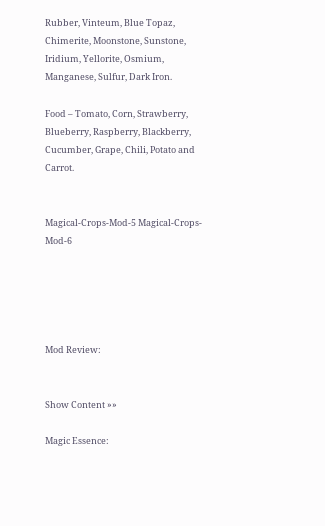Rubber, Vinteum, Blue Topaz, Chimerite, Moonstone, Sunstone, Iridium, Yellorite, Osmium, Manganese, Sulfur, Dark Iron.

Food – Tomato, Corn, Strawberry, Blueberry, Raspberry, Blackberry, Cucumber, Grape, Chili, Potato and Carrot.


Magical-Crops-Mod-5 Magical-Crops-Mod-6





Mod Review:


Show Content »»

Magic Essence: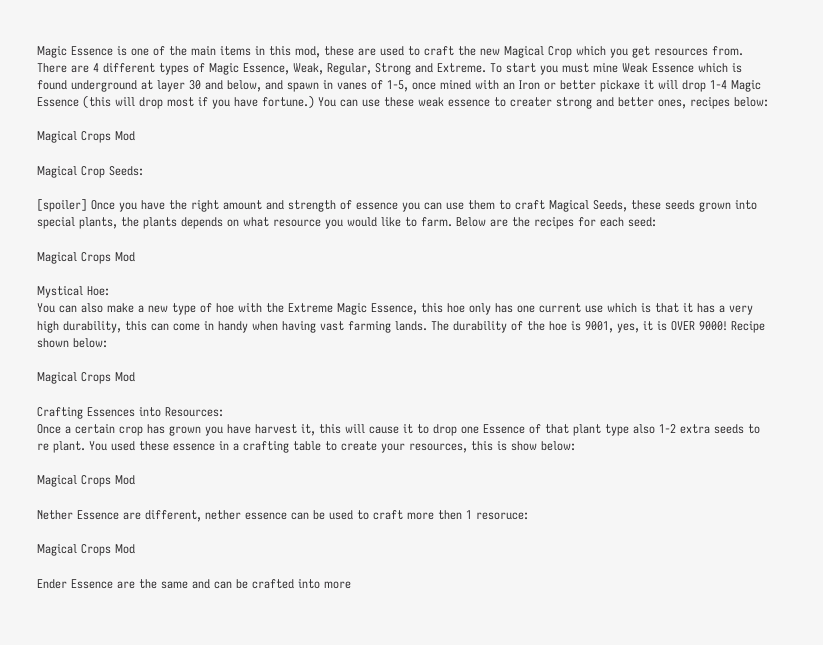Magic Essence is one of the main items in this mod, these are used to craft the new Magical Crop which you get resources from.
There are 4 different types of Magic Essence, Weak, Regular, Strong and Extreme. To start you must mine Weak Essence which is found underground at layer 30 and below, and spawn in vanes of 1-5, once mined with an Iron or better pickaxe it will drop 1-4 Magic Essence (this will drop most if you have fortune.) You can use these weak essence to creater strong and better ones, recipes below:

Magical Crops Mod

Magical Crop Seeds:

[spoiler] Once you have the right amount and strength of essence you can use them to craft Magical Seeds, these seeds grown into special plants, the plants depends on what resource you would like to farm. Below are the recipes for each seed:

Magical Crops Mod

Mystical Hoe:
You can also make a new type of hoe with the Extreme Magic Essence, this hoe only has one current use which is that it has a very high durability, this can come in handy when having vast farming lands. The durability of the hoe is 9001, yes, it is OVER 9000! Recipe shown below:

Magical Crops Mod

Crafting Essences into Resources:
Once a certain crop has grown you have harvest it, this will cause it to drop one Essence of that plant type also 1-2 extra seeds to re plant. You used these essence in a crafting table to create your resources, this is show below:

Magical Crops Mod

Nether Essence are different, nether essence can be used to craft more then 1 resoruce:

Magical Crops Mod

Ender Essence are the same and can be crafted into more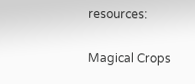resources:

Magical Crops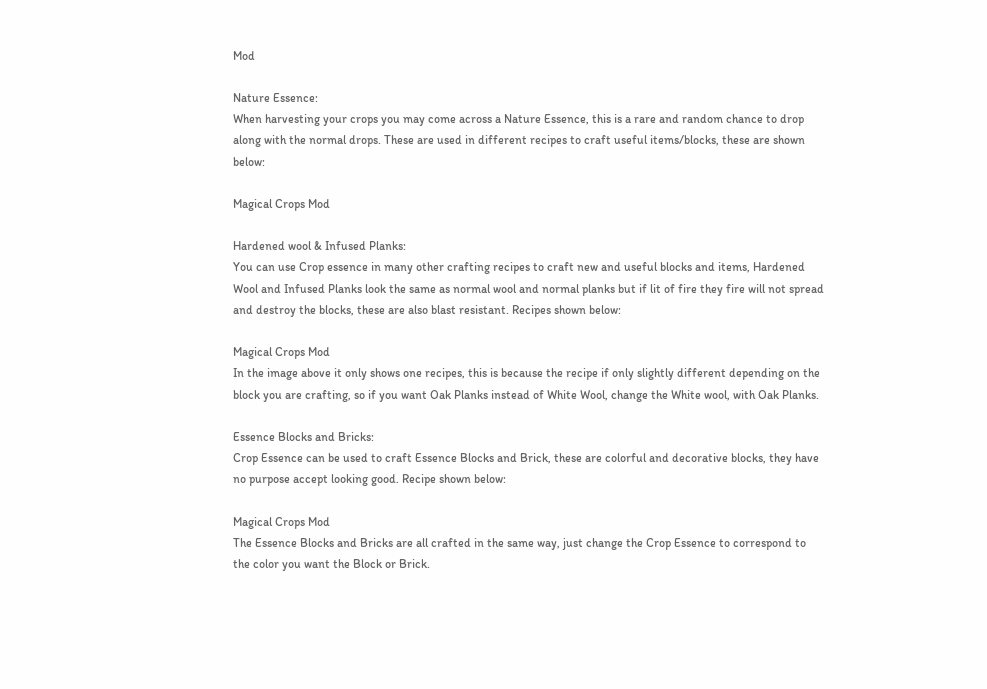Mod

Nature Essence:
When harvesting your crops you may come across a Nature Essence, this is a rare and random chance to drop along with the normal drops. These are used in different recipes to craft useful items/blocks, these are shown below:

Magical Crops Mod

Hardened wool & Infused Planks:
You can use Crop essence in many other crafting recipes to craft new and useful blocks and items, Hardened Wool and Infused Planks look the same as normal wool and normal planks but if lit of fire they fire will not spread and destroy the blocks, these are also blast resistant. Recipes shown below:

Magical Crops Mod
In the image above it only shows one recipes, this is because the recipe if only slightly different depending on the block you are crafting, so if you want Oak Planks instead of White Wool, change the White wool, with Oak Planks.

Essence Blocks and Bricks:
Crop Essence can be used to craft Essence Blocks and Brick, these are colorful and decorative blocks, they have no purpose accept looking good. Recipe shown below:

Magical Crops Mod
The Essence Blocks and Bricks are all crafted in the same way, just change the Crop Essence to correspond to the color you want the Block or Brick.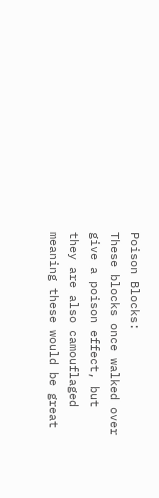Poison Blocks:
These blocks once walked over give a poison effect, but they are also camouflaged meaning these would be great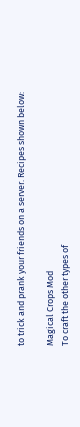to trick and prank your friends on a server. Recipes shown below:

Magical Crops Mod
To craft the other types of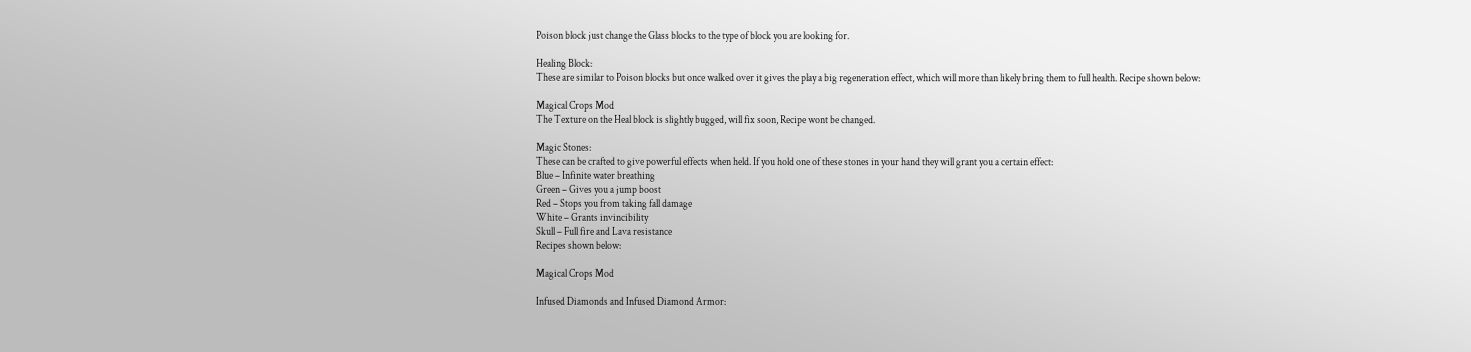Poison block just change the Glass blocks to the type of block you are looking for.

Healing Block:
These are similar to Poison blocks but once walked over it gives the play a big regeneration effect, which will more than likely bring them to full health. Recipe shown below:

Magical Crops Mod
The Texture on the Heal block is slightly bugged, will fix soon, Recipe wont be changed.

Magic Stones:
These can be crafted to give powerful effects when held. If you hold one of these stones in your hand they will grant you a certain effect:
Blue – Infinite water breathing
Green – Gives you a jump boost
Red – Stops you from taking fall damage
White – Grants invincibility
Skull – Full fire and Lava resistance
Recipes shown below:

Magical Crops Mod

Infused Diamonds and Infused Diamond Armor: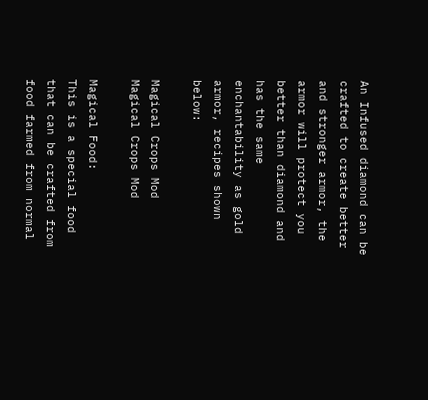An Infused diamond can be crafted to create better and stronger armor, the armor will protect you better than diamond and has the same enchantability as gold armor, recipes shown below:

Magical Crops Mod
Magical Crops Mod

Magical Food:
This is a special food that can be crafted from food farmed from normal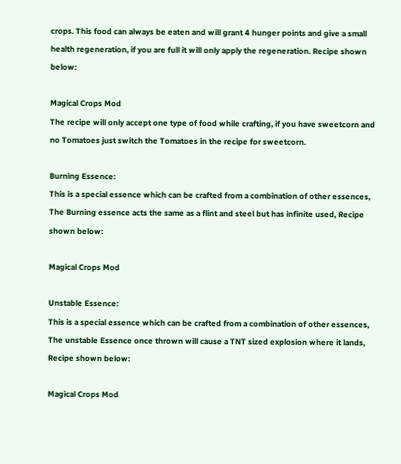crops. This food can always be eaten and will grant 4 hunger points and give a small health regeneration, if you are full it will only apply the regeneration. Recipe shown below:

Magical Crops Mod
The recipe will only accept one type of food while crafting, if you have sweetcorn and no Tomatoes just switch the Tomatoes in the recipe for sweetcorn.

Burning Essence:
This is a special essence which can be crafted from a combination of other essences, The Burning essence acts the same as a flint and steel but has infinite used, Recipe shown below:

Magical Crops Mod

Unstable Essence:
This is a special essence which can be crafted from a combination of other essences, The unstable Essence once thrown will cause a TNT sized explosion where it lands, Recipe shown below:

Magical Crops Mod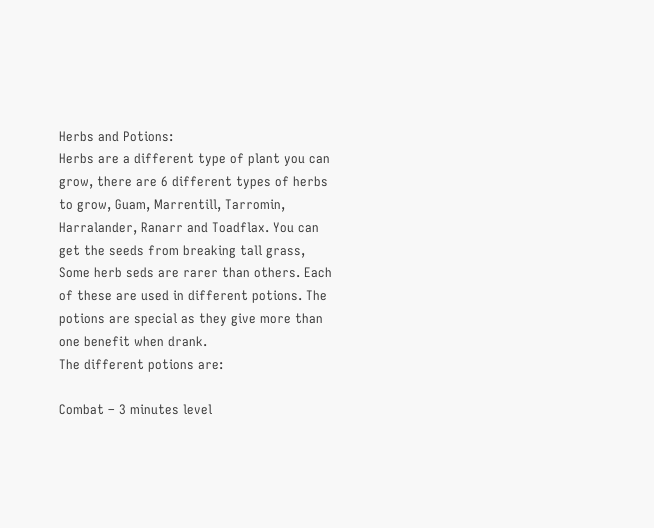Herbs and Potions:
Herbs are a different type of plant you can grow, there are 6 different types of herbs to grow, Guam, Marrentill, Tarromin, Harralander, Ranarr and Toadflax. You can get the seeds from breaking tall grass, Some herb seds are rarer than others. Each of these are used in different potions. The potions are special as they give more than one benefit when drank.
The different potions are:

Combat – 3 minutes level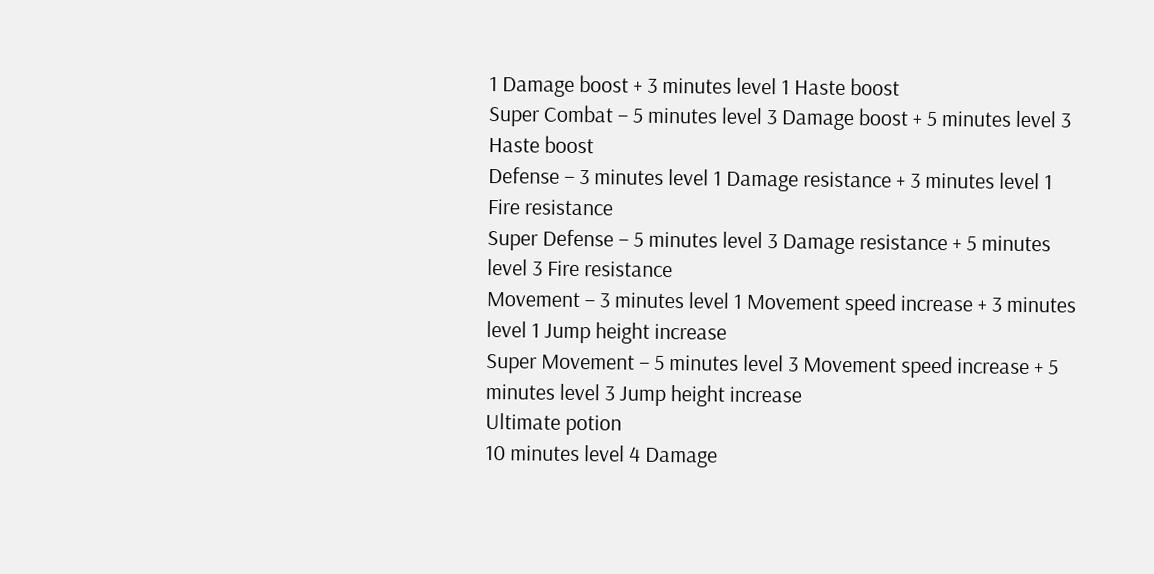1 Damage boost + 3 minutes level 1 Haste boost
Super Combat – 5 minutes level 3 Damage boost + 5 minutes level 3 Haste boost
Defense – 3 minutes level 1 Damage resistance + 3 minutes level 1 Fire resistance
Super Defense – 5 minutes level 3 Damage resistance + 5 minutes level 3 Fire resistance
Movement – 3 minutes level 1 Movement speed increase + 3 minutes level 1 Jump height increase
Super Movement – 5 minutes level 3 Movement speed increase + 5 minutes level 3 Jump height increase
Ultimate potion
10 minutes level 4 Damage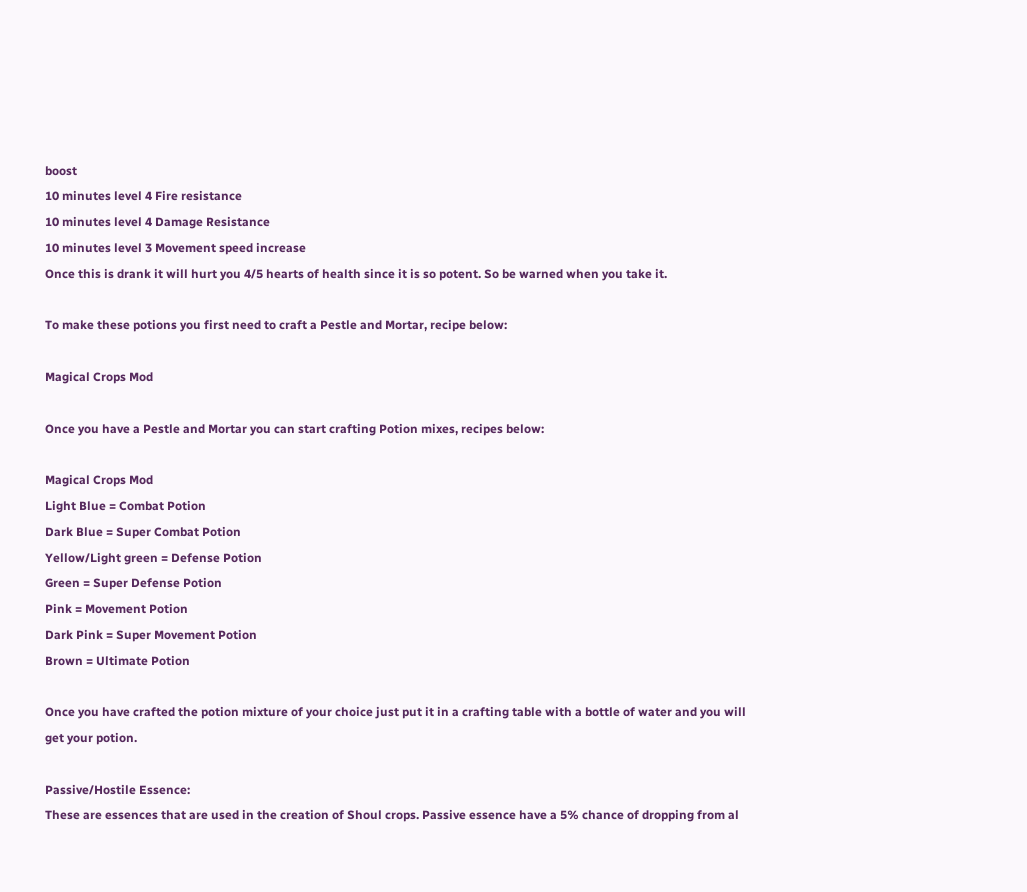boost
10 minutes level 4 Fire resistance
10 minutes level 4 Damage Resistance
10 minutes level 3 Movement speed increase
Once this is drank it will hurt you 4/5 hearts of health since it is so potent. So be warned when you take it.

To make these potions you first need to craft a Pestle and Mortar, recipe below:

Magical Crops Mod

Once you have a Pestle and Mortar you can start crafting Potion mixes, recipes below:

Magical Crops Mod
Light Blue = Combat Potion
Dark Blue = Super Combat Potion
Yellow/Light green = Defense Potion
Green = Super Defense Potion
Pink = Movement Potion
Dark Pink = Super Movement Potion
Brown = Ultimate Potion

Once you have crafted the potion mixture of your choice just put it in a crafting table with a bottle of water and you will get your potion.

Passive/Hostile Essence:
These are essences that are used in the creation of Shoul crops. Passive essence have a 5% chance of dropping from al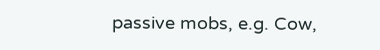passive mobs, e.g. Cow,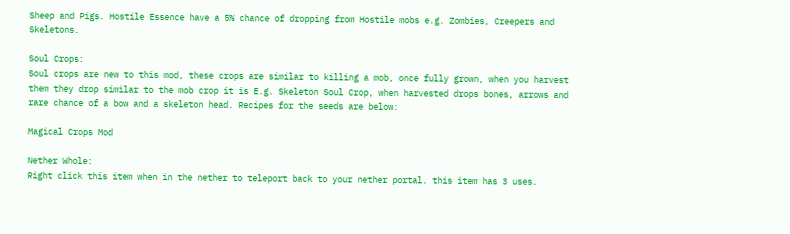Sheep and Pigs. Hostile Essence have a 5% chance of dropping from Hostile mobs e.g. Zombies, Creepers and Skeletons.

Soul Crops:
Soul crops are new to this mod, these crops are similar to killing a mob, once fully grown, when you harvest them they drop similar to the mob crop it is E.g. Skeleton Soul Crop, when harvested drops bones, arrows and rare chance of a bow and a skeleton head. Recipes for the seeds are below:

Magical Crops Mod

Nether Whole:
Right click this item when in the nether to teleport back to your nether portal. this item has 3 uses.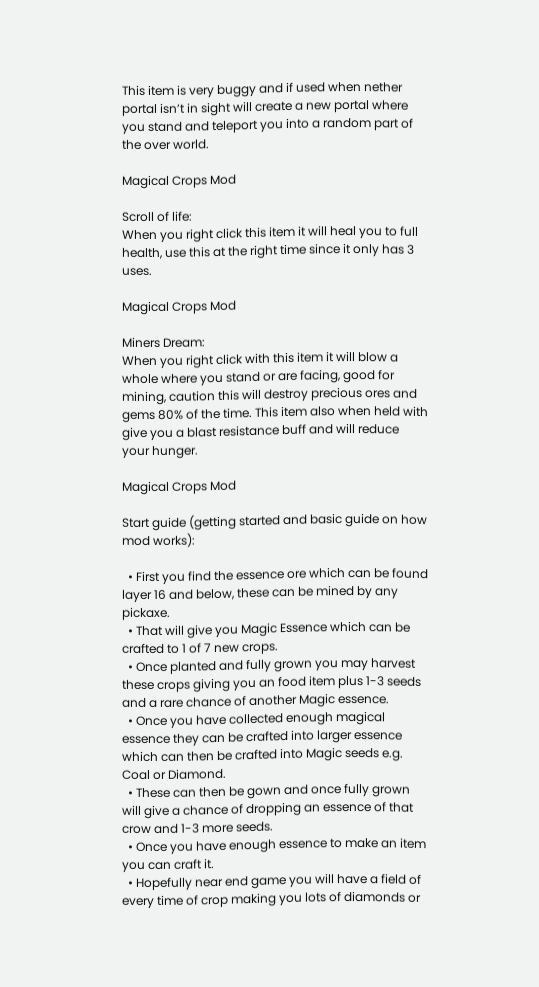This item is very buggy and if used when nether portal isn’t in sight will create a new portal where you stand and teleport you into a random part of the over world.

Magical Crops Mod

Scroll of life:
When you right click this item it will heal you to full health, use this at the right time since it only has 3 uses.

Magical Crops Mod

Miners Dream:
When you right click with this item it will blow a whole where you stand or are facing, good for mining, caution this will destroy precious ores and gems 80% of the time. This item also when held with give you a blast resistance buff and will reduce your hunger.

Magical Crops Mod

Start guide (getting started and basic guide on how mod works):

  • First you find the essence ore which can be found layer 16 and below, these can be mined by any pickaxe.
  • That will give you Magic Essence which can be crafted to 1 of 7 new crops.
  • Once planted and fully grown you may harvest these crops giving you an food item plus 1-3 seeds and a rare chance of another Magic essence.
  • Once you have collected enough magical essence they can be crafted into larger essence which can then be crafted into Magic seeds e.g. Coal or Diamond.
  • These can then be gown and once fully grown will give a chance of dropping an essence of that crow and 1-3 more seeds.
  • Once you have enough essence to make an item you can craft it.
  • Hopefully near end game you will have a field of every time of crop making you lots of diamonds or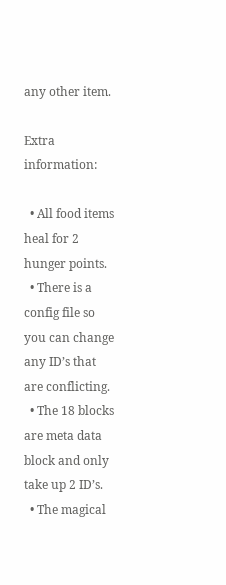any other item.

Extra information:

  • All food items heal for 2 hunger points.
  • There is a config file so you can change any ID’s that are conflicting.
  • The 18 blocks are meta data block and only take up 2 ID’s.
  • The magical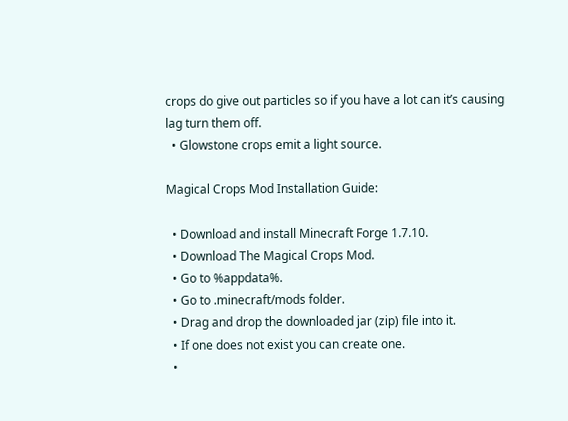crops do give out particles so if you have a lot can it’s causing lag turn them off.
  • Glowstone crops emit a light source.

Magical Crops Mod Installation Guide:

  • Download and install Minecraft Forge 1.7.10.
  • Download The Magical Crops Mod.
  • Go to %appdata%.
  • Go to .minecraft/mods folder.
  • Drag and drop the downloaded jar (zip) file into it.
  • If one does not exist you can create one.
  •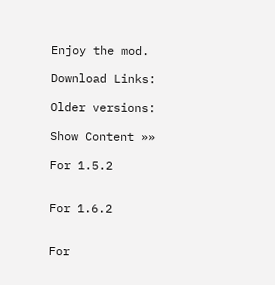Enjoy the mod.

Download Links:

Older versions:

Show Content »»

For 1.5.2


For 1.6.2


For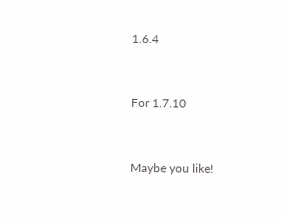1.6.4


For 1.7.10


Maybe you like!